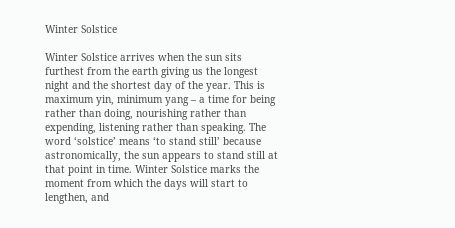Winter Solstice

Winter Solstice arrives when the sun sits furthest from the earth giving us the longest night and the shortest day of the year. This is maximum yin, minimum yang – a time for being rather than doing, nourishing rather than expending, listening rather than speaking. The word ‘solstice’ means ‘to stand still’ because astronomically, the sun appears to stand still at that point in time. Winter Solstice marks the moment from which the days will start to lengthen, and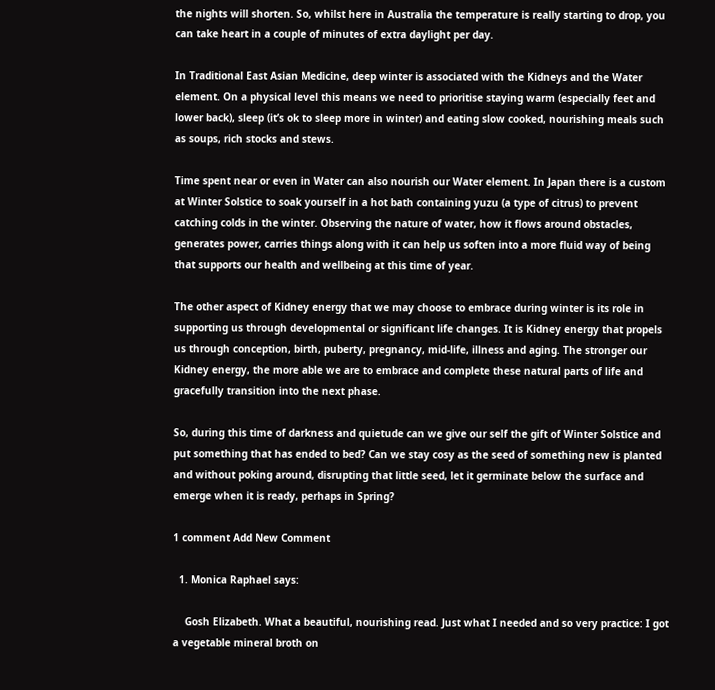the nights will shorten. So, whilst here in Australia the temperature is really starting to drop, you can take heart in a couple of minutes of extra daylight per day.

In Traditional East Asian Medicine, deep winter is associated with the Kidneys and the Water element. On a physical level this means we need to prioritise staying warm (especially feet and lower back), sleep (it’s ok to sleep more in winter) and eating slow cooked, nourishing meals such as soups, rich stocks and stews.

Time spent near or even in Water can also nourish our Water element. In Japan there is a custom at Winter Solstice to soak yourself in a hot bath containing yuzu (a type of citrus) to prevent catching colds in the winter. Observing the nature of water, how it flows around obstacles, generates power, carries things along with it can help us soften into a more fluid way of being that supports our health and wellbeing at this time of year.

The other aspect of Kidney energy that we may choose to embrace during winter is its role in supporting us through developmental or significant life changes. It is Kidney energy that propels us through conception, birth, puberty, pregnancy, mid-life, illness and aging. The stronger our Kidney energy, the more able we are to embrace and complete these natural parts of life and gracefully transition into the next phase.

So, during this time of darkness and quietude can we give our self the gift of Winter Solstice and put something that has ended to bed? Can we stay cosy as the seed of something new is planted and without poking around, disrupting that little seed, let it germinate below the surface and emerge when it is ready, perhaps in Spring?

1 comment Add New Comment

  1. Monica Raphael says:

    Gosh Elizabeth. What a beautiful, nourishing read. Just what I needed and so very practice: I got a vegetable mineral broth on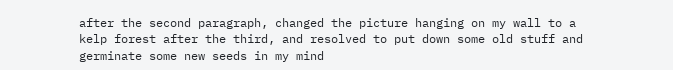after the second paragraph, changed the picture hanging on my wall to a kelp forest after the third, and resolved to put down some old stuff and germinate some new seeds in my mind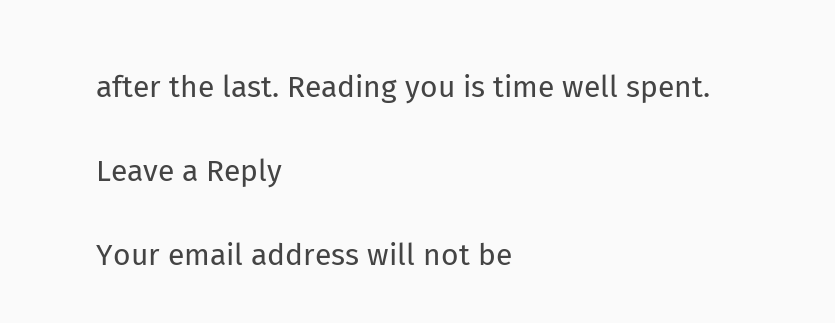after the last. Reading you is time well spent.

Leave a Reply

Your email address will not be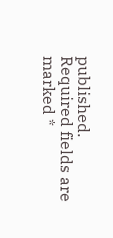published. Required fields are marked *